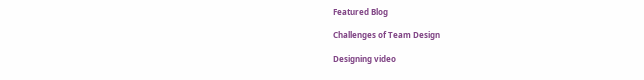Featured Blog

Challenges of Team Design

Designing video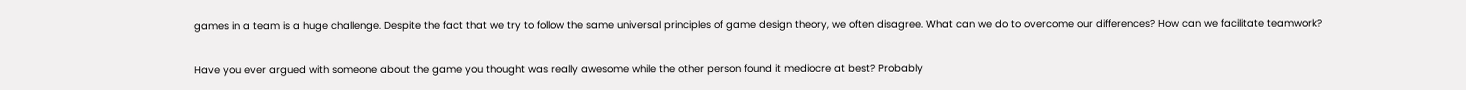games in a team is a huge challenge. Despite the fact that we try to follow the same universal principles of game design theory, we often disagree. What can we do to overcome our differences? How can we facilitate teamwork?

Have you ever argued with someone about the game you thought was really awesome while the other person found it mediocre at best? Probably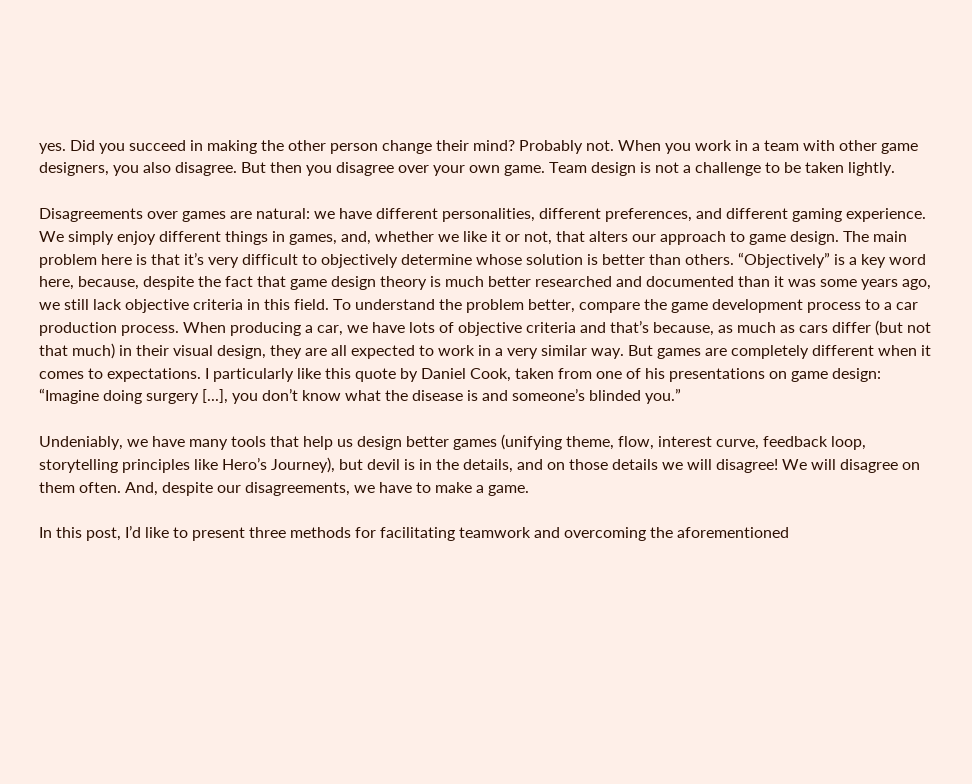yes. Did you succeed in making the other person change their mind? Probably not. When you work in a team with other game designers, you also disagree. But then you disagree over your own game. Team design is not a challenge to be taken lightly.

Disagreements over games are natural: we have different personalities, different preferences, and different gaming experience. We simply enjoy different things in games, and, whether we like it or not, that alters our approach to game design. The main problem here is that it’s very difficult to objectively determine whose solution is better than others. “Objectively” is a key word here, because, despite the fact that game design theory is much better researched and documented than it was some years ago, we still lack objective criteria in this field. To understand the problem better, compare the game development process to a car production process. When producing a car, we have lots of objective criteria and that’s because, as much as cars differ (but not that much) in their visual design, they are all expected to work in a very similar way. But games are completely different when it comes to expectations. I particularly like this quote by Daniel Cook, taken from one of his presentations on game design: “Imagine doing surgery [...], you don’t know what the disease is and someone’s blinded you.”

Undeniably, we have many tools that help us design better games (unifying theme, flow, interest curve, feedback loop, storytelling principles like Hero’s Journey), but devil is in the details, and on those details we will disagree! We will disagree on them often. And, despite our disagreements, we have to make a game.

In this post, I’d like to present three methods for facilitating teamwork and overcoming the aforementioned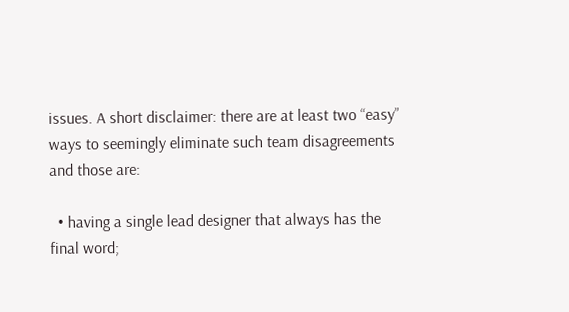issues. A short disclaimer: there are at least two “easy” ways to seemingly eliminate such team disagreements and those are:

  • having a single lead designer that always has the final word;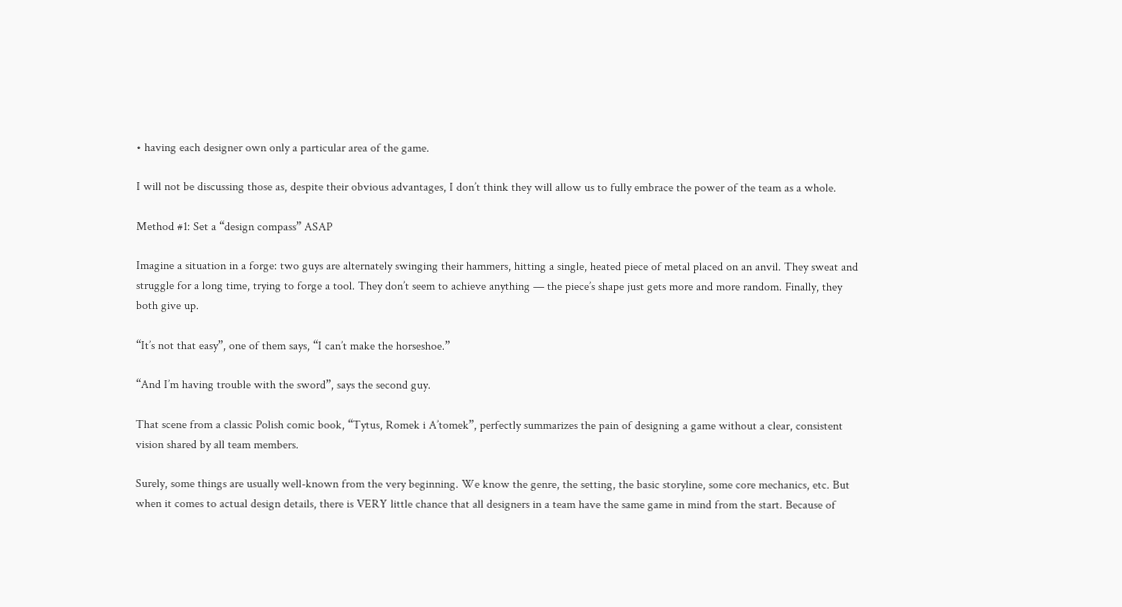• having each designer own only a particular area of the game.

I will not be discussing those as, despite their obvious advantages, I don’t think they will allow us to fully embrace the power of the team as a whole.

Method #1: Set a “design compass” ASAP

Imagine a situation in a forge: two guys are alternately swinging their hammers, hitting a single, heated piece of metal placed on an anvil. They sweat and struggle for a long time, trying to forge a tool. They don’t seem to achieve anything — the piece’s shape just gets more and more random. Finally, they both give up.

“It’s not that easy”, one of them says, “I can’t make the horseshoe.”

“And I’m having trouble with the sword”, says the second guy.

That scene from a classic Polish comic book, “Tytus, Romek i A’tomek”, perfectly summarizes the pain of designing a game without a clear, consistent vision shared by all team members.

Surely, some things are usually well-known from the very beginning. We know the genre, the setting, the basic storyline, some core mechanics, etc. But when it comes to actual design details, there is VERY little chance that all designers in a team have the same game in mind from the start. Because of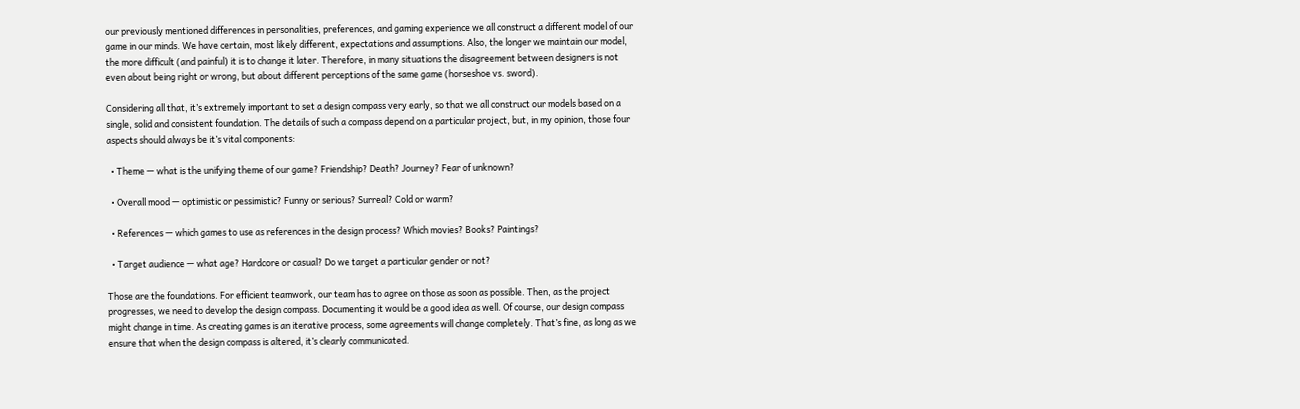our previously mentioned differences in personalities, preferences, and gaming experience we all construct a different model of our game in our minds. We have certain, most likely different, expectations and assumptions. Also, the longer we maintain our model, the more difficult (and painful) it is to change it later. Therefore, in many situations the disagreement between designers is not even about being right or wrong, but about different perceptions of the same game (horseshoe vs. sword).

Considering all that, it’s extremely important to set a design compass very early, so that we all construct our models based on a single, solid and consistent foundation. The details of such a compass depend on a particular project, but, in my opinion, those four aspects should always be it’s vital components:

  • Theme — what is the unifying theme of our game? Friendship? Death? Journey? Fear of unknown?

  • Overall mood — optimistic or pessimistic? Funny or serious? Surreal? Cold or warm?

  • References — which games to use as references in the design process? Which movies? Books? Paintings?

  • Target audience — what age? Hardcore or casual? Do we target a particular gender or not?

Those are the foundations. For efficient teamwork, our team has to agree on those as soon as possible. Then, as the project progresses, we need to develop the design compass. Documenting it would be a good idea as well. Of course, our design compass might change in time. As creating games is an iterative process, some agreements will change completely. That’s fine, as long as we ensure that when the design compass is altered, it’s clearly communicated.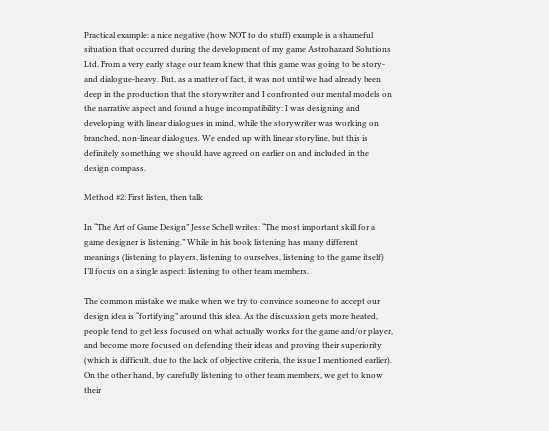Practical example: a nice negative (how NOT to do stuff) example is a shameful situation that occurred during the development of my game Astrohazard Solutions Ltd. From a very early stage our team knew that this game was going to be story- and dialogue-heavy. But, as a matter of fact, it was not until we had already been deep in the production that the storywriter and I confronted our mental models on the narrative aspect and found a huge incompatibility: I was designing and developing with linear dialogues in mind, while the storywriter was working on branched, non-linear dialogues. We ended up with linear storyline, but this is definitely something we should have agreed on earlier on and included in the design compass.

Method #2: First listen, then talk

In “The Art of Game Design” Jesse Schell writes: “The most important skill for a game designer is listening.” While in his book listening has many different meanings (listening to players, listening to ourselves, listening to the game itself) I’ll focus on a single aspect: listening to other team members.

The common mistake we make when we try to convince someone to accept our design idea is “fortifying” around this idea. As the discussion gets more heated, people tend to get less focused on what actually works for the game and/or player, and become more focused on defending their ideas and proving their superiority (which is difficult, due to the lack of objective criteria, the issue I mentioned earlier). On the other hand, by carefully listening to other team members, we get to know their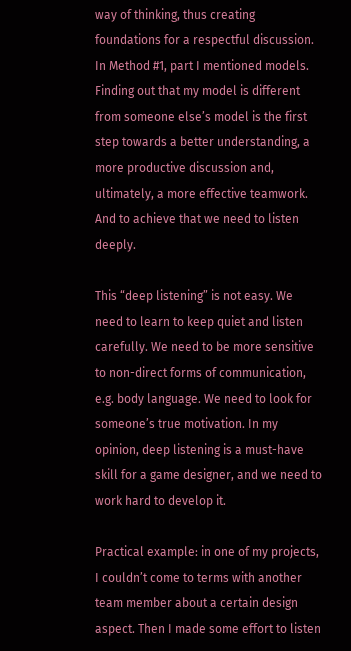way of thinking, thus creating foundations for a respectful discussion. In Method #1, part I mentioned models. Finding out that my model is different from someone else’s model is the first step towards a better understanding, a more productive discussion and, ultimately, a more effective teamwork. And to achieve that we need to listen deeply.

This “deep listening” is not easy. We need to learn to keep quiet and listen carefully. We need to be more sensitive to non-direct forms of communication, e.g. body language. We need to look for someone’s true motivation. In my opinion, deep listening is a must-have skill for a game designer, and we need to work hard to develop it.

Practical example: in one of my projects, I couldn’t come to terms with another team member about a certain design aspect. Then I made some effort to listen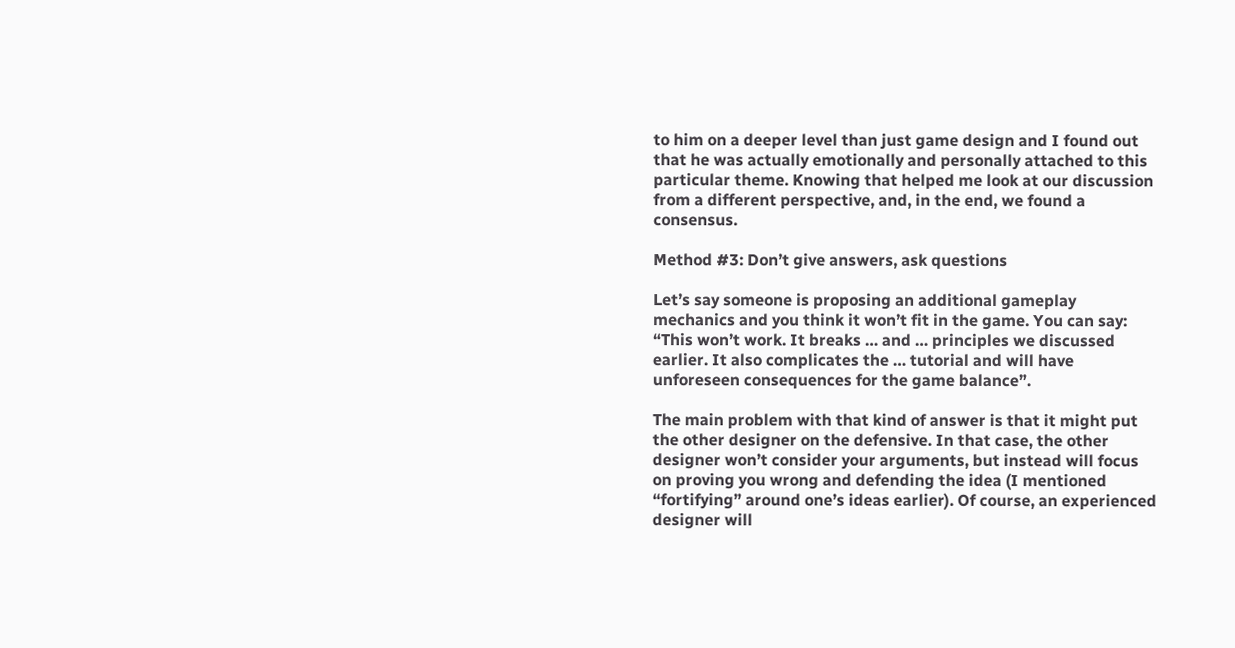to him on a deeper level than just game design and I found out that he was actually emotionally and personally attached to this particular theme. Knowing that helped me look at our discussion from a different perspective, and, in the end, we found a consensus.

Method #3: Don’t give answers, ask questions

Let’s say someone is proposing an additional gameplay mechanics and you think it won’t fit in the game. You can say: “This won’t work. It breaks … and … principles we discussed earlier. It also complicates the … tutorial and will have unforeseen consequences for the game balance”.

The main problem with that kind of answer is that it might put the other designer on the defensive. In that case, the other designer won’t consider your arguments, but instead will focus on proving you wrong and defending the idea (I mentioned “fortifying” around one’s ideas earlier). Of course, an experienced designer will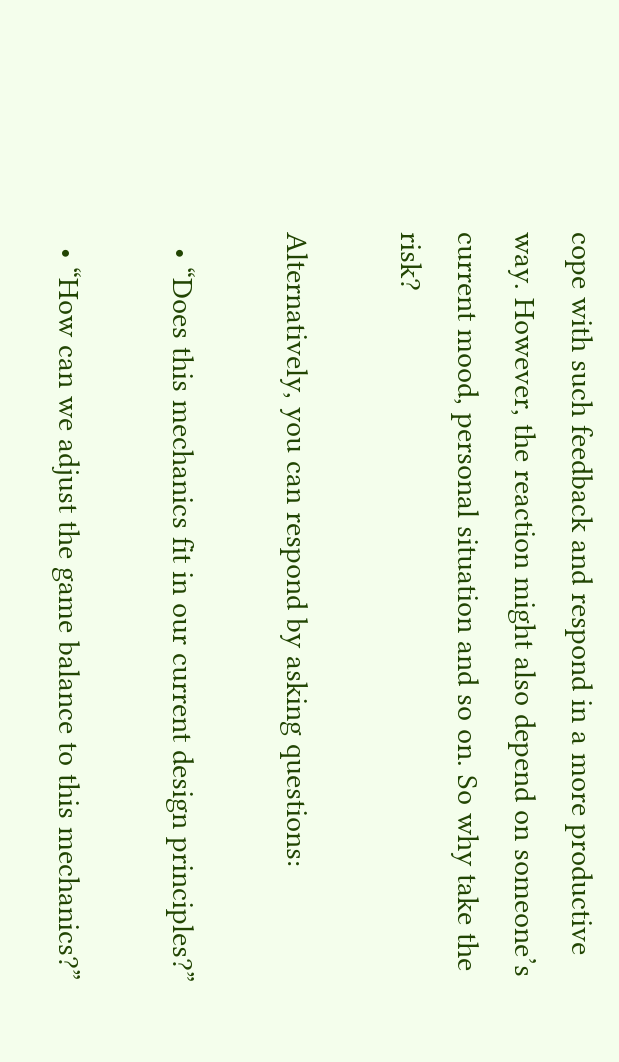cope with such feedback and respond in a more productive way. However, the reaction might also depend on someone’s current mood, personal situation and so on. So why take the risk?

Alternatively, you can respond by asking questions:

  • “Does this mechanics fit in our current design principles?”

  • “How can we adjust the game balance to this mechanics?”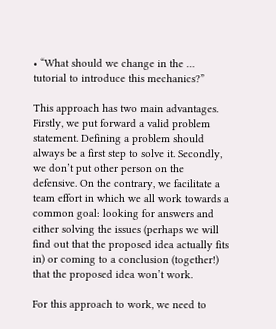• “What should we change in the … tutorial to introduce this mechanics?”

This approach has two main advantages. Firstly, we put forward a valid problem statement. Defining a problem should always be a first step to solve it. Secondly, we don’t put other person on the defensive. On the contrary, we facilitate a team effort in which we all work towards a common goal: looking for answers and either solving the issues (perhaps we will find out that the proposed idea actually fits in) or coming to a conclusion (together!) that the proposed idea won’t work.

For this approach to work, we need to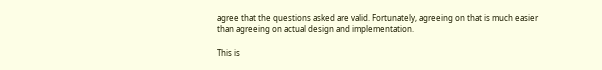agree that the questions asked are valid. Fortunately, agreeing on that is much easier than agreeing on actual design and implementation.

This is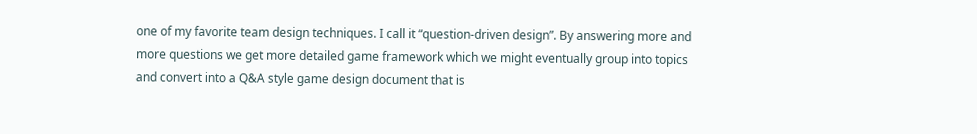one of my favorite team design techniques. I call it “question-driven design”. By answering more and more questions we get more detailed game framework which we might eventually group into topics and convert into a Q&A style game design document that is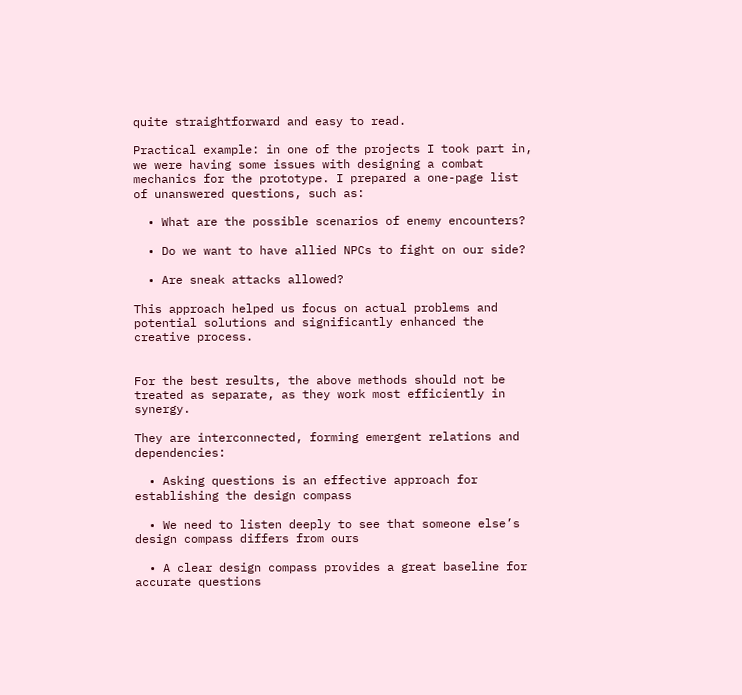quite straightforward and easy to read.

Practical example: in one of the projects I took part in, we were having some issues with designing a combat mechanics for the prototype. I prepared a one-page list of unanswered questions, such as:

  • What are the possible scenarios of enemy encounters?

  • Do we want to have allied NPCs to fight on our side?

  • Are sneak attacks allowed?

This approach helped us focus on actual problems and potential solutions and significantly enhanced the creative process.


For the best results, the above methods should not be treated as separate, as they work most efficiently in synergy.

They are interconnected, forming emergent relations and dependencies:

  • Asking questions is an effective approach for establishing the design compass

  • We need to listen deeply to see that someone else’s design compass differs from ours

  • A clear design compass provides a great baseline for accurate questions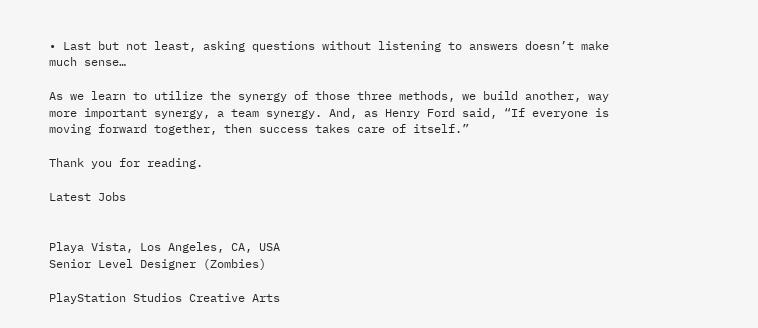• Last but not least, asking questions without listening to answers doesn’t make much sense…

As we learn to utilize the synergy of those three methods, we build another, way more important synergy, a team synergy. And, as Henry Ford said, “If everyone is moving forward together, then success takes care of itself.”

Thank you for reading.

Latest Jobs


Playa Vista, Los Angeles, CA, USA
Senior Level Designer (Zombies)

PlayStation Studios Creative Arts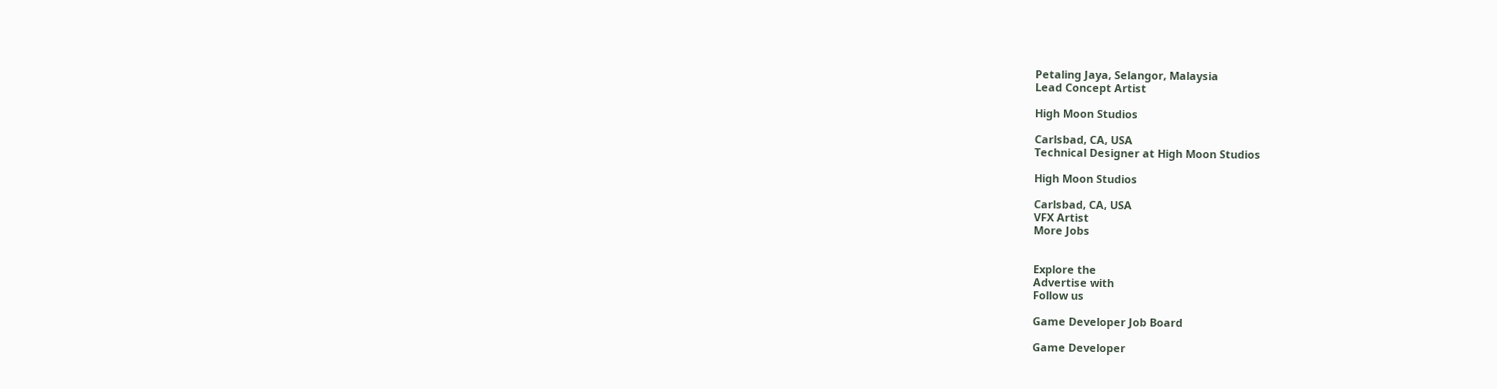Petaling Jaya, Selangor, Malaysia
Lead Concept Artist

High Moon Studios

Carlsbad, CA, USA
Technical Designer at High Moon Studios

High Moon Studios

Carlsbad, CA, USA
VFX Artist
More Jobs


Explore the
Advertise with
Follow us

Game Developer Job Board

Game Developer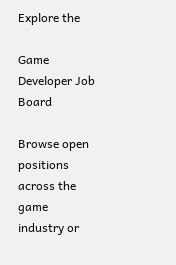Explore the

Game Developer Job Board

Browse open positions across the game industry or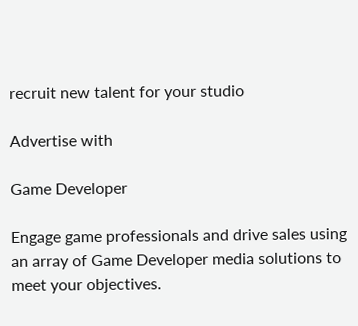recruit new talent for your studio

Advertise with

Game Developer

Engage game professionals and drive sales using an array of Game Developer media solutions to meet your objectives.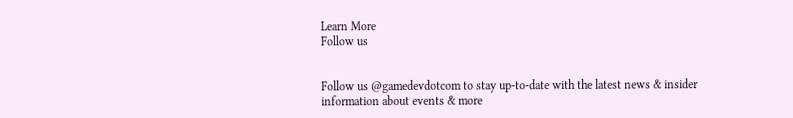Learn More
Follow us


Follow us @gamedevdotcom to stay up-to-date with the latest news & insider information about events & more